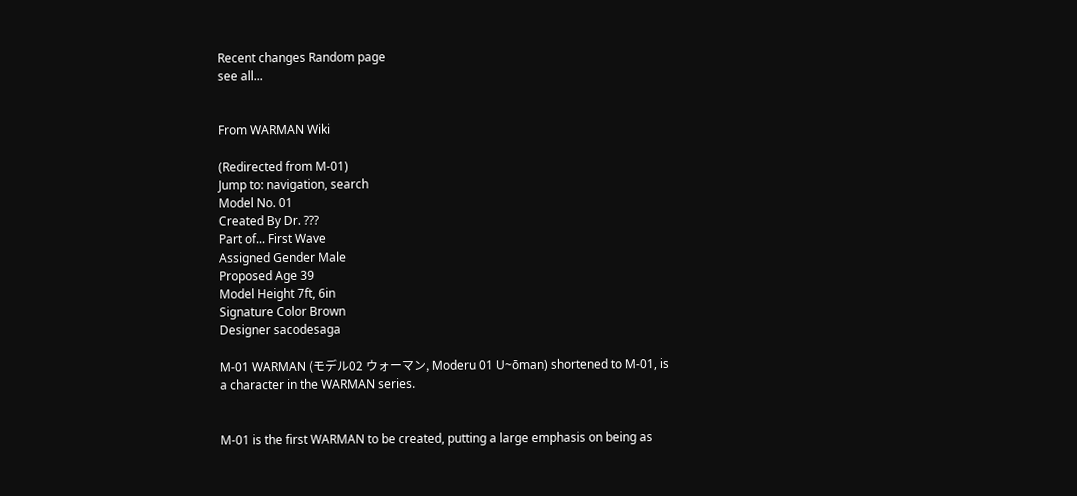Recent changes Random page
see all...


From WARMAN Wiki

(Redirected from M-01)
Jump to: navigation, search
Model No. 01
Created By Dr. ???
Part of... First Wave
Assigned Gender Male
Proposed Age 39
Model Height 7ft, 6in
Signature Color Brown
Designer sacodesaga

M-01 WARMAN (モデル02 ウォーマン, Moderu 01 U~ōman) shortened to M-01, is a character in the WARMAN series.


M-01 is the first WARMAN to be created, putting a large emphasis on being as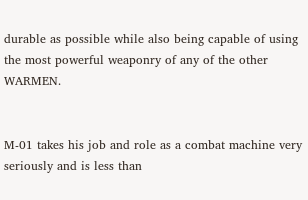durable as possible while also being capable of using the most powerful weaponry of any of the other WARMEN.


M-01 takes his job and role as a combat machine very seriously and is less than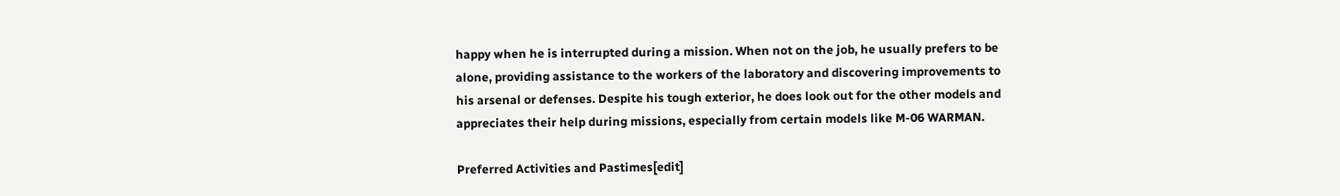happy when he is interrupted during a mission. When not on the job, he usually prefers to be alone, providing assistance to the workers of the laboratory and discovering improvements to his arsenal or defenses. Despite his tough exterior, he does look out for the other models and appreciates their help during missions, especially from certain models like M-06 WARMAN.

Preferred Activities and Pastimes[edit]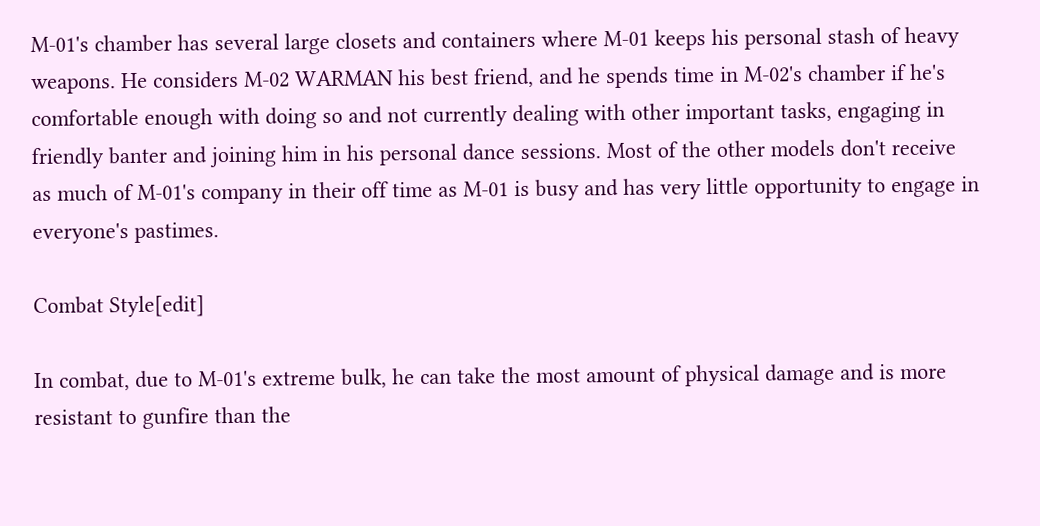M-01's chamber has several large closets and containers where M-01 keeps his personal stash of heavy weapons. He considers M-02 WARMAN his best friend, and he spends time in M-02's chamber if he's comfortable enough with doing so and not currently dealing with other important tasks, engaging in friendly banter and joining him in his personal dance sessions. Most of the other models don't receive as much of M-01's company in their off time as M-01 is busy and has very little opportunity to engage in everyone's pastimes.

Combat Style[edit]

In combat, due to M-01's extreme bulk, he can take the most amount of physical damage and is more resistant to gunfire than the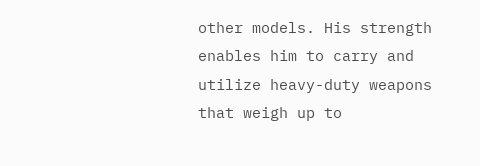other models. His strength enables him to carry and utilize heavy-duty weapons that weigh up to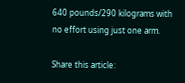640 pounds/290 kilograms with no effort using just one arm.

Share this article: